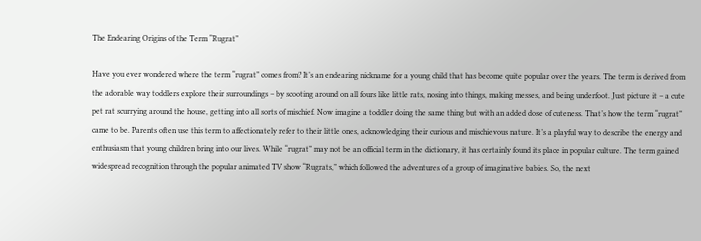The Endearing Origins of the Term “Rugrat”

Have you ever wondered where the term “rugrat” comes from? It’s an endearing nickname for a young child that has become quite popular over the years. The term is derived from the adorable way toddlers explore their surroundings – by scooting around on all fours like little rats, nosing into things, making messes, and being underfoot. Just picture it – a cute pet rat scurrying around the house, getting into all sorts of mischief. Now imagine a toddler doing the same thing but with an added dose of cuteness. That’s how the term “rugrat” came to be. Parents often use this term to affectionately refer to their little ones, acknowledging their curious and mischievous nature. It’s a playful way to describe the energy and enthusiasm that young children bring into our lives. While “rugrat” may not be an official term in the dictionary, it has certainly found its place in popular culture. The term gained widespread recognition through the popular animated TV show “Rugrats,” which followed the adventures of a group of imaginative babies. So, the next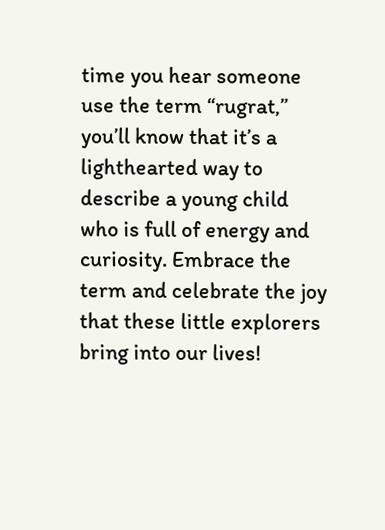time you hear someone use the term “rugrat,” you’ll know that it’s a lighthearted way to describe a young child who is full of energy and curiosity. Embrace the term and celebrate the joy that these little explorers bring into our lives!